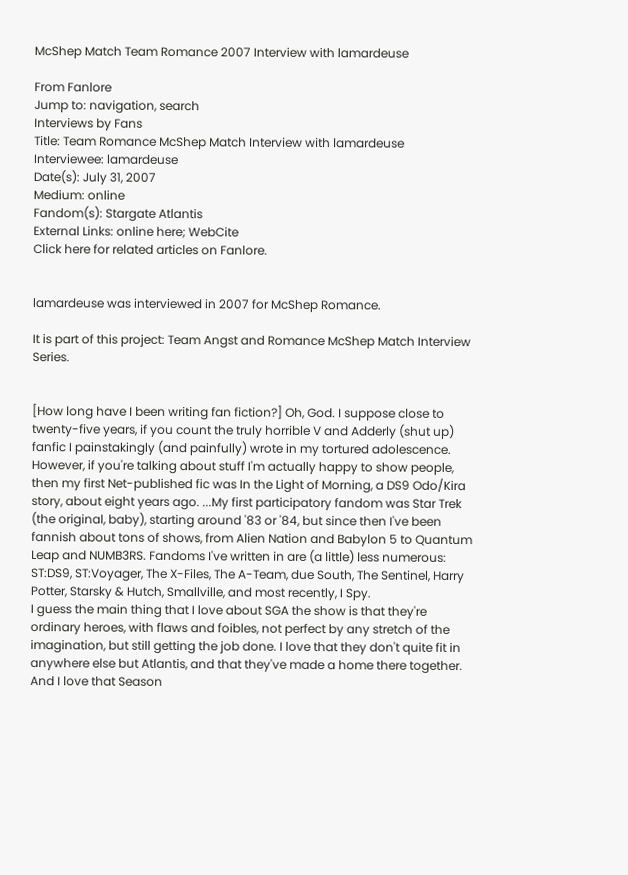McShep Match Team Romance 2007 Interview with lamardeuse

From Fanlore
Jump to: navigation, search
Interviews by Fans
Title: Team Romance McShep Match Interview with lamardeuse
Interviewee: lamardeuse
Date(s): July 31, 2007
Medium: online
Fandom(s): Stargate Atlantis
External Links: online here; WebCite
Click here for related articles on Fanlore.


lamardeuse was interviewed in 2007 for McShep Romance.

It is part of this project: Team Angst and Romance McShep Match Interview Series.


[How long have I been writing fan fiction?] Oh, God. I suppose close to twenty-five years, if you count the truly horrible V and Adderly (shut up) fanfic I painstakingly (and painfully) wrote in my tortured adolescence. However, if you're talking about stuff I'm actually happy to show people, then my first Net-published fic was In the Light of Morning, a DS9 Odo/Kira story, about eight years ago. ...My first participatory fandom was Star Trek (the original, baby), starting around '83 or '84, but since then I've been fannish about tons of shows, from Alien Nation and Babylon 5 to Quantum Leap and NUMB3RS. Fandoms I've written in are (a little) less numerous: ST:DS9, ST:Voyager, The X-Files, The A-Team, due South, The Sentinel, Harry Potter, Starsky & Hutch, Smallville, and most recently, I Spy.
I guess the main thing that I love about SGA the show is that they're ordinary heroes, with flaws and foibles, not perfect by any stretch of the imagination, but still getting the job done. I love that they don't quite fit in anywhere else but Atlantis, and that they've made a home there together. And I love that Season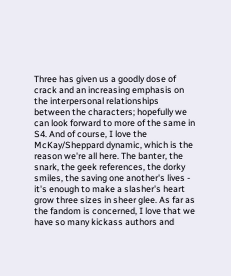Three has given us a goodly dose of crack and an increasing emphasis on the interpersonal relationships between the characters; hopefully we can look forward to more of the same in S4. And of course, I love the McKay/Sheppard dynamic, which is the reason we're all here. The banter, the snark, the geek references, the dorky smiles, the saving one another's lives - it's enough to make a slasher's heart grow three sizes in sheer glee. As far as the fandom is concerned, I love that we have so many kickass authors and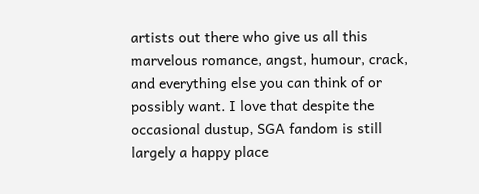artists out there who give us all this marvelous romance, angst, humour, crack, and everything else you can think of or possibly want. I love that despite the occasional dustup, SGA fandom is still largely a happy place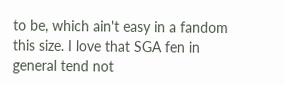to be, which ain't easy in a fandom this size. I love that SGA fen in general tend not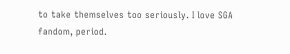to take themselves too seriously. I love SGA fandom, period.